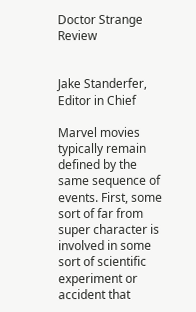Doctor Strange Review


Jake Standerfer, Editor in Chief

Marvel movies typically remain defined by the same sequence of events. First, some sort of far from super character is involved in some sort of scientific experiment or accident that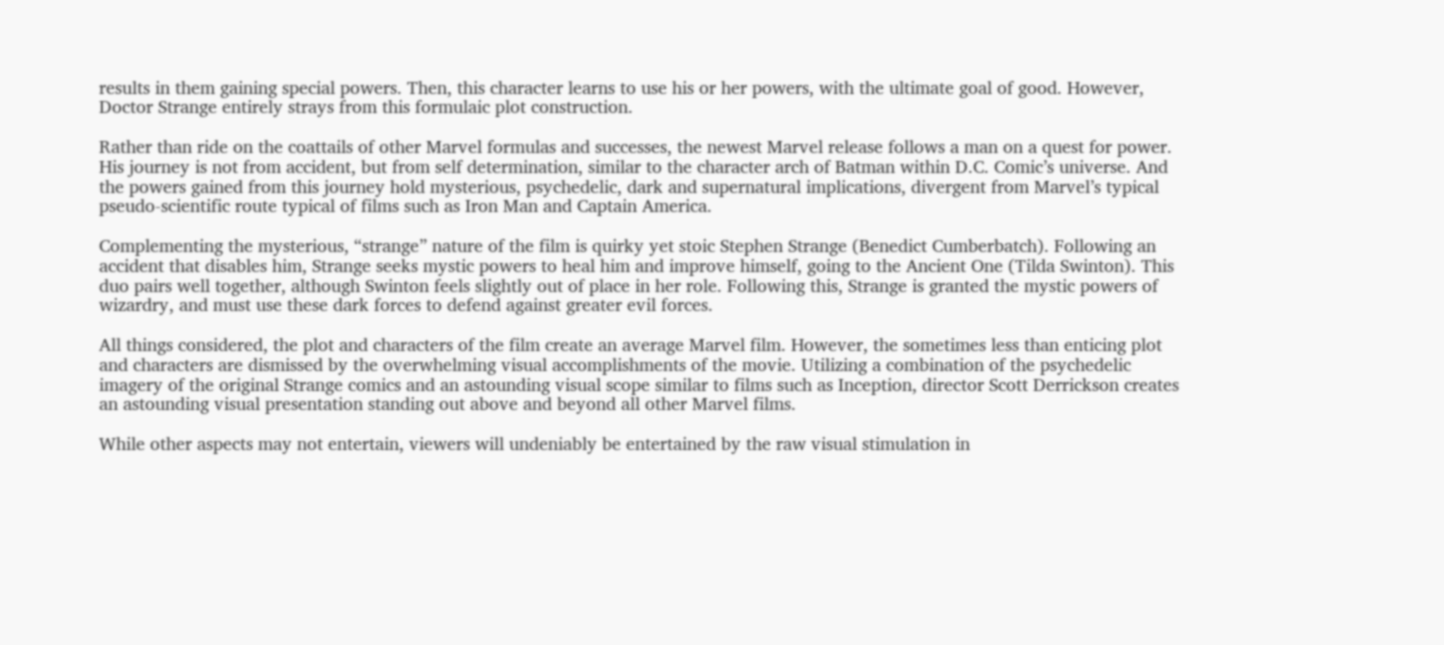results in them gaining special powers. Then, this character learns to use his or her powers, with the ultimate goal of good. However, Doctor Strange entirely strays from this formulaic plot construction.

Rather than ride on the coattails of other Marvel formulas and successes, the newest Marvel release follows a man on a quest for power. His journey is not from accident, but from self determination, similar to the character arch of Batman within D.C. Comic’s universe. And the powers gained from this journey hold mysterious, psychedelic, dark and supernatural implications, divergent from Marvel’s typical pseudo-scientific route typical of films such as Iron Man and Captain America.

Complementing the mysterious, “strange” nature of the film is quirky yet stoic Stephen Strange (Benedict Cumberbatch). Following an accident that disables him, Strange seeks mystic powers to heal him and improve himself, going to the Ancient One (Tilda Swinton). This duo pairs well together, although Swinton feels slightly out of place in her role. Following this, Strange is granted the mystic powers of wizardry, and must use these dark forces to defend against greater evil forces.

All things considered, the plot and characters of the film create an average Marvel film. However, the sometimes less than enticing plot and characters are dismissed by the overwhelming visual accomplishments of the movie. Utilizing a combination of the psychedelic imagery of the original Strange comics and an astounding visual scope similar to films such as Inception, director Scott Derrickson creates an astounding visual presentation standing out above and beyond all other Marvel films.

While other aspects may not entertain, viewers will undeniably be entertained by the raw visual stimulation in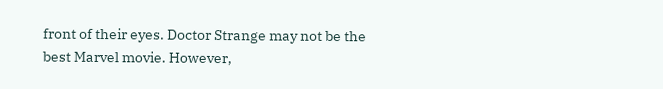front of their eyes. Doctor Strange may not be the best Marvel movie. However,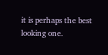it is perhaps the best looking one.